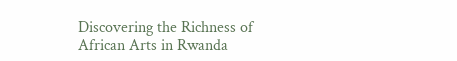Discovering the Richness of African Arts in Rwanda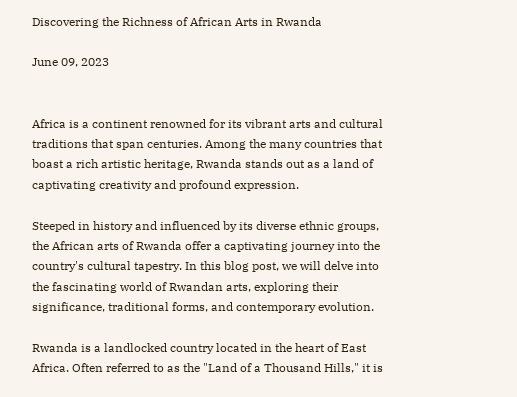Discovering the Richness of African Arts in Rwanda

June 09, 2023


Africa is a continent renowned for its vibrant arts and cultural traditions that span centuries. Among the many countries that boast a rich artistic heritage, Rwanda stands out as a land of captivating creativity and profound expression.

Steeped in history and influenced by its diverse ethnic groups, the African arts of Rwanda offer a captivating journey into the country's cultural tapestry. In this blog post, we will delve into the fascinating world of Rwandan arts, exploring their significance, traditional forms, and contemporary evolution.

Rwanda is a landlocked country located in the heart of East Africa. Often referred to as the "Land of a Thousand Hills," it is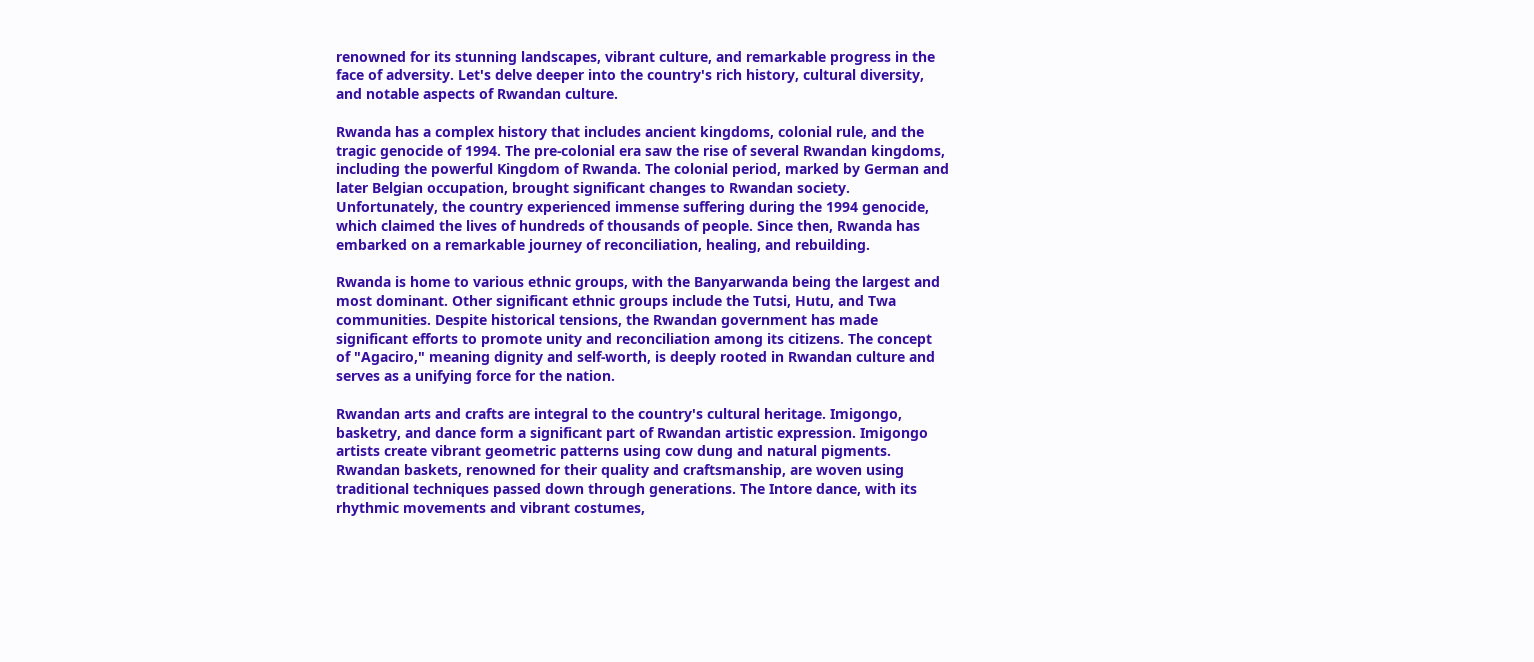renowned for its stunning landscapes, vibrant culture, and remarkable progress in the face of adversity. Let's delve deeper into the country's rich history, cultural diversity, and notable aspects of Rwandan culture.

Rwanda has a complex history that includes ancient kingdoms, colonial rule, and the tragic genocide of 1994. The pre-colonial era saw the rise of several Rwandan kingdoms, including the powerful Kingdom of Rwanda. The colonial period, marked by German and later Belgian occupation, brought significant changes to Rwandan society. Unfortunately, the country experienced immense suffering during the 1994 genocide, which claimed the lives of hundreds of thousands of people. Since then, Rwanda has embarked on a remarkable journey of reconciliation, healing, and rebuilding.

Rwanda is home to various ethnic groups, with the Banyarwanda being the largest and most dominant. Other significant ethnic groups include the Tutsi, Hutu, and Twa communities. Despite historical tensions, the Rwandan government has made significant efforts to promote unity and reconciliation among its citizens. The concept of "Agaciro," meaning dignity and self-worth, is deeply rooted in Rwandan culture and serves as a unifying force for the nation.

Rwandan arts and crafts are integral to the country's cultural heritage. Imigongo, basketry, and dance form a significant part of Rwandan artistic expression. Imigongo artists create vibrant geometric patterns using cow dung and natural pigments. Rwandan baskets, renowned for their quality and craftsmanship, are woven using traditional techniques passed down through generations. The Intore dance, with its rhythmic movements and vibrant costumes,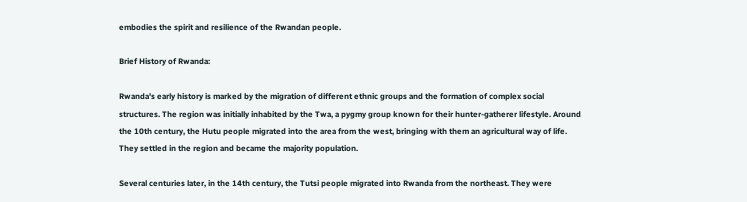embodies the spirit and resilience of the Rwandan people.

Brief History of Rwanda:

Rwanda's early history is marked by the migration of different ethnic groups and the formation of complex social structures. The region was initially inhabited by the Twa, a pygmy group known for their hunter-gatherer lifestyle. Around the 10th century, the Hutu people migrated into the area from the west, bringing with them an agricultural way of life. They settled in the region and became the majority population.

Several centuries later, in the 14th century, the Tutsi people migrated into Rwanda from the northeast. They were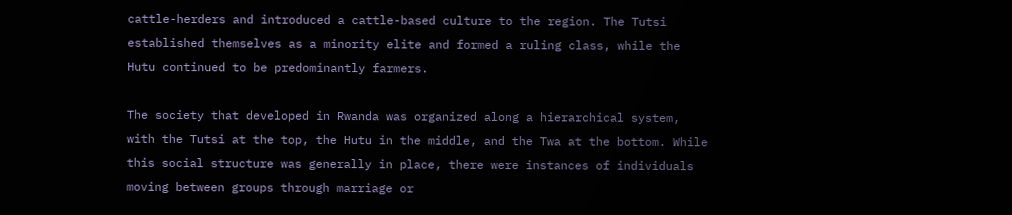cattle-herders and introduced a cattle-based culture to the region. The Tutsi established themselves as a minority elite and formed a ruling class, while the Hutu continued to be predominantly farmers.

The society that developed in Rwanda was organized along a hierarchical system, with the Tutsi at the top, the Hutu in the middle, and the Twa at the bottom. While this social structure was generally in place, there were instances of individuals moving between groups through marriage or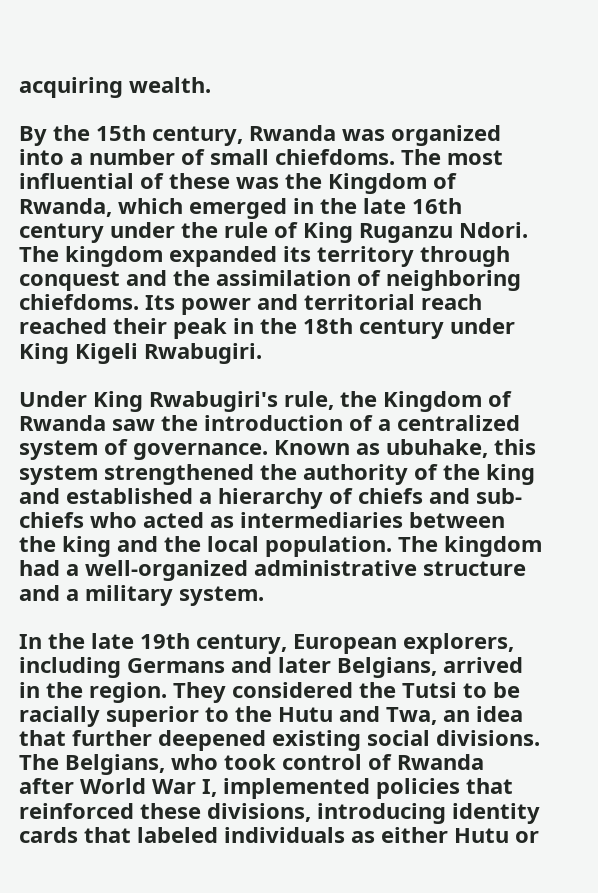acquiring wealth.

By the 15th century, Rwanda was organized into a number of small chiefdoms. The most influential of these was the Kingdom of Rwanda, which emerged in the late 16th century under the rule of King Ruganzu Ndori. The kingdom expanded its territory through conquest and the assimilation of neighboring chiefdoms. Its power and territorial reach reached their peak in the 18th century under King Kigeli Rwabugiri.

Under King Rwabugiri's rule, the Kingdom of Rwanda saw the introduction of a centralized system of governance. Known as ubuhake, this system strengthened the authority of the king and established a hierarchy of chiefs and sub-chiefs who acted as intermediaries between the king and the local population. The kingdom had a well-organized administrative structure and a military system.

In the late 19th century, European explorers, including Germans and later Belgians, arrived in the region. They considered the Tutsi to be racially superior to the Hutu and Twa, an idea that further deepened existing social divisions. The Belgians, who took control of Rwanda after World War I, implemented policies that reinforced these divisions, introducing identity cards that labeled individuals as either Hutu or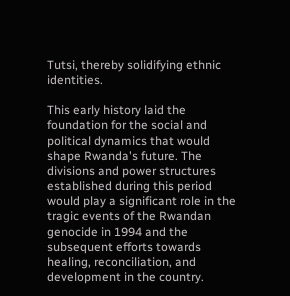Tutsi, thereby solidifying ethnic identities.

This early history laid the foundation for the social and political dynamics that would shape Rwanda's future. The divisions and power structures established during this period would play a significant role in the tragic events of the Rwandan genocide in 1994 and the subsequent efforts towards healing, reconciliation, and development in the country.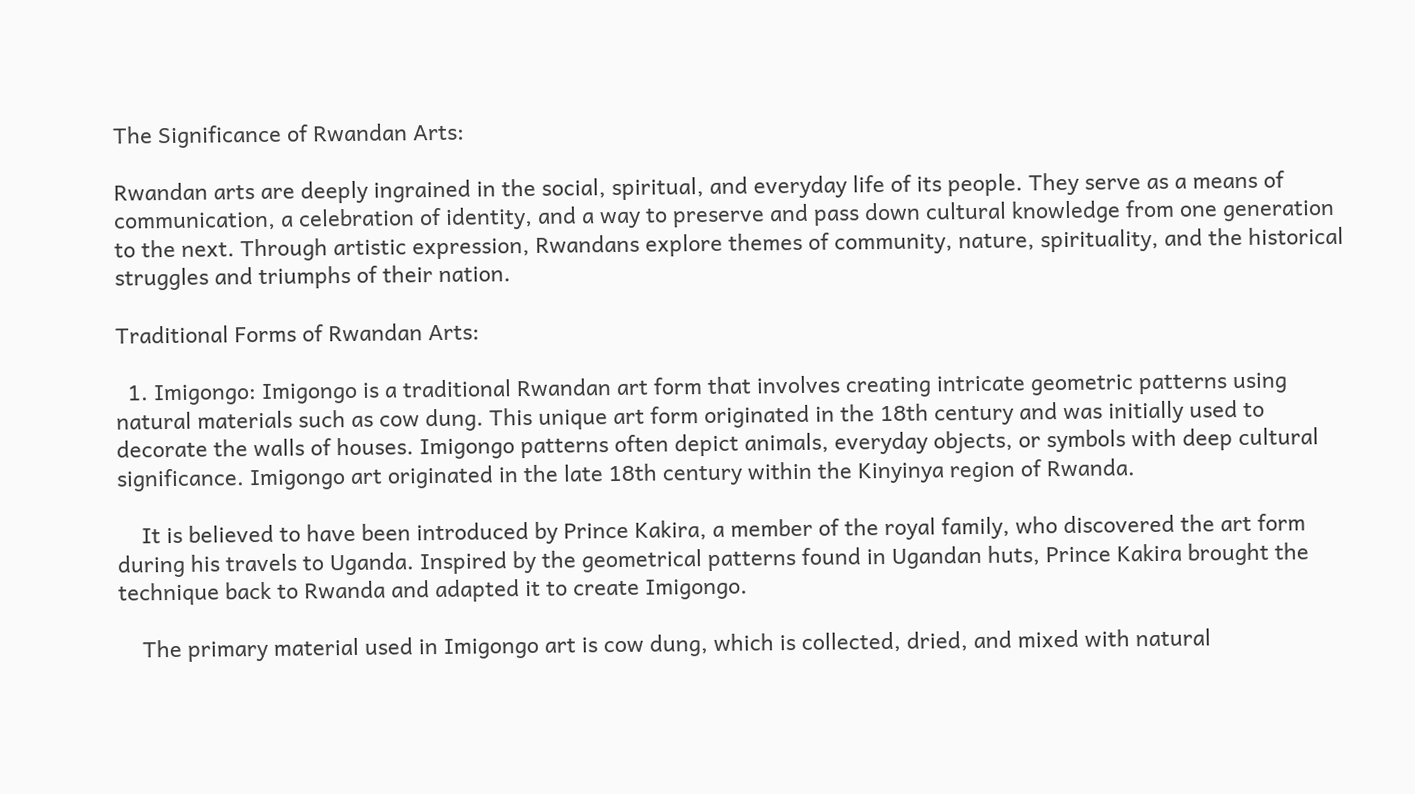The Significance of Rwandan Arts:

Rwandan arts are deeply ingrained in the social, spiritual, and everyday life of its people. They serve as a means of communication, a celebration of identity, and a way to preserve and pass down cultural knowledge from one generation to the next. Through artistic expression, Rwandans explore themes of community, nature, spirituality, and the historical struggles and triumphs of their nation.

Traditional Forms of Rwandan Arts:

  1. Imigongo: Imigongo is a traditional Rwandan art form that involves creating intricate geometric patterns using natural materials such as cow dung. This unique art form originated in the 18th century and was initially used to decorate the walls of houses. Imigongo patterns often depict animals, everyday objects, or symbols with deep cultural significance. Imigongo art originated in the late 18th century within the Kinyinya region of Rwanda.

    It is believed to have been introduced by Prince Kakira, a member of the royal family, who discovered the art form during his travels to Uganda. Inspired by the geometrical patterns found in Ugandan huts, Prince Kakira brought the technique back to Rwanda and adapted it to create Imigongo.

    The primary material used in Imigongo art is cow dung, which is collected, dried, and mixed with natural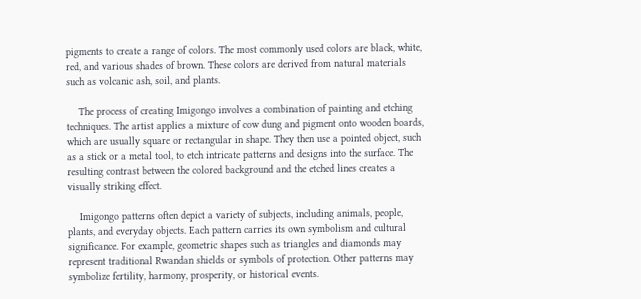pigments to create a range of colors. The most commonly used colors are black, white, red, and various shades of brown. These colors are derived from natural materials such as volcanic ash, soil, and plants.

    The process of creating Imigongo involves a combination of painting and etching techniques. The artist applies a mixture of cow dung and pigment onto wooden boards, which are usually square or rectangular in shape. They then use a pointed object, such as a stick or a metal tool, to etch intricate patterns and designs into the surface. The resulting contrast between the colored background and the etched lines creates a visually striking effect.

    Imigongo patterns often depict a variety of subjects, including animals, people, plants, and everyday objects. Each pattern carries its own symbolism and cultural significance. For example, geometric shapes such as triangles and diamonds may represent traditional Rwandan shields or symbols of protection. Other patterns may symbolize fertility, harmony, prosperity, or historical events.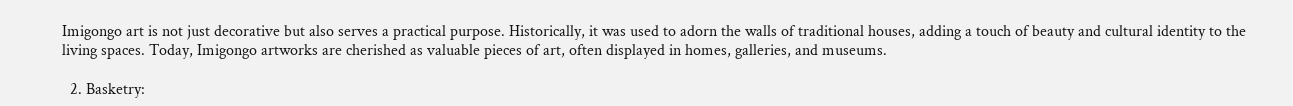Imigongo art is not just decorative but also serves a practical purpose. Historically, it was used to adorn the walls of traditional houses, adding a touch of beauty and cultural identity to the living spaces. Today, Imigongo artworks are cherished as valuable pieces of art, often displayed in homes, galleries, and museums.

  2. Basketry: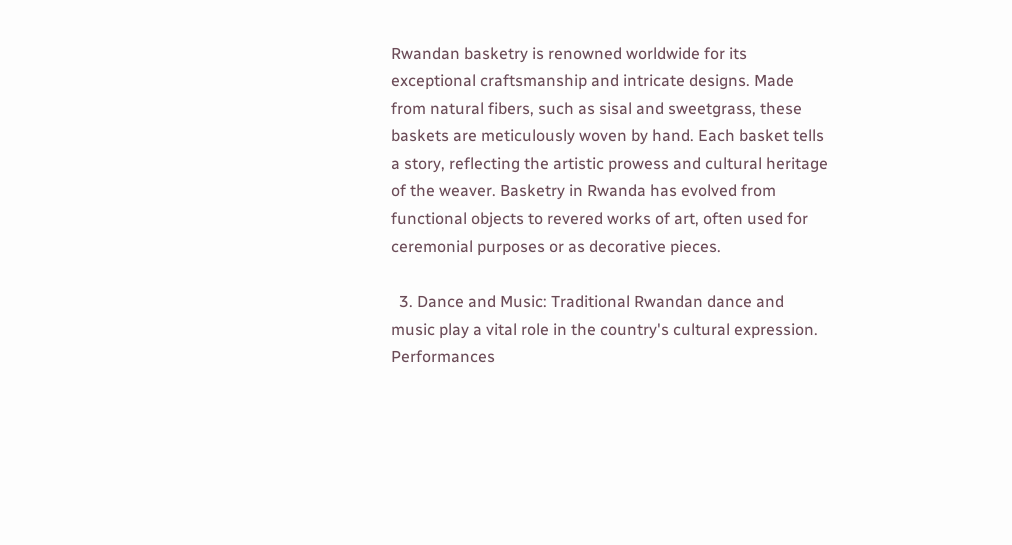Rwandan basketry is renowned worldwide for its exceptional craftsmanship and intricate designs. Made from natural fibers, such as sisal and sweetgrass, these baskets are meticulously woven by hand. Each basket tells a story, reflecting the artistic prowess and cultural heritage of the weaver. Basketry in Rwanda has evolved from functional objects to revered works of art, often used for ceremonial purposes or as decorative pieces.

  3. Dance and Music: Traditional Rwandan dance and music play a vital role in the country's cultural expression. Performances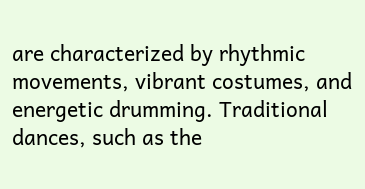are characterized by rhythmic movements, vibrant costumes, and energetic drumming. Traditional dances, such as the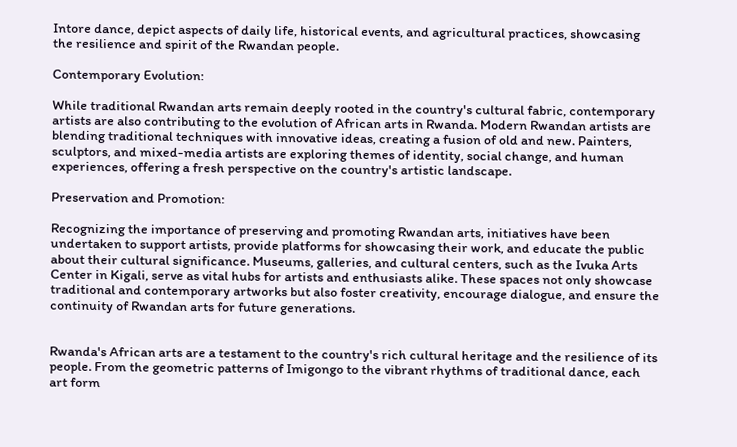Intore dance, depict aspects of daily life, historical events, and agricultural practices, showcasing the resilience and spirit of the Rwandan people.

Contemporary Evolution:

While traditional Rwandan arts remain deeply rooted in the country's cultural fabric, contemporary artists are also contributing to the evolution of African arts in Rwanda. Modern Rwandan artists are blending traditional techniques with innovative ideas, creating a fusion of old and new. Painters, sculptors, and mixed-media artists are exploring themes of identity, social change, and human experiences, offering a fresh perspective on the country's artistic landscape.

Preservation and Promotion:

Recognizing the importance of preserving and promoting Rwandan arts, initiatives have been undertaken to support artists, provide platforms for showcasing their work, and educate the public about their cultural significance. Museums, galleries, and cultural centers, such as the Ivuka Arts Center in Kigali, serve as vital hubs for artists and enthusiasts alike. These spaces not only showcase traditional and contemporary artworks but also foster creativity, encourage dialogue, and ensure the continuity of Rwandan arts for future generations.


Rwanda's African arts are a testament to the country's rich cultural heritage and the resilience of its people. From the geometric patterns of Imigongo to the vibrant rhythms of traditional dance, each art form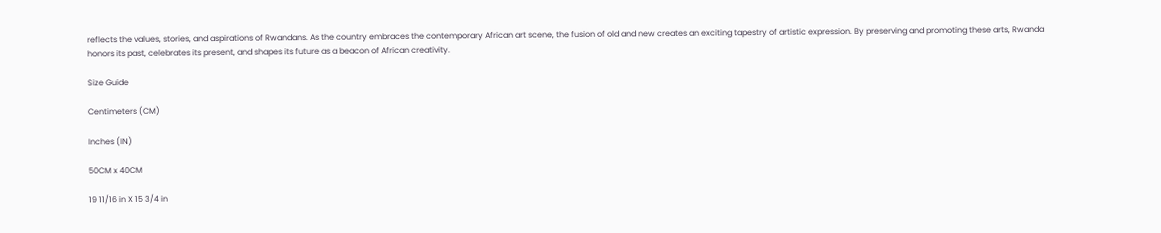reflects the values, stories, and aspirations of Rwandans. As the country embraces the contemporary African art scene, the fusion of old and new creates an exciting tapestry of artistic expression. By preserving and promoting these arts, Rwanda honors its past, celebrates its present, and shapes its future as a beacon of African creativity.

Size Guide

Centimeters (CM)

Inches (IN)

50CM x 40CM

19 11/16 in X 15 3/4 in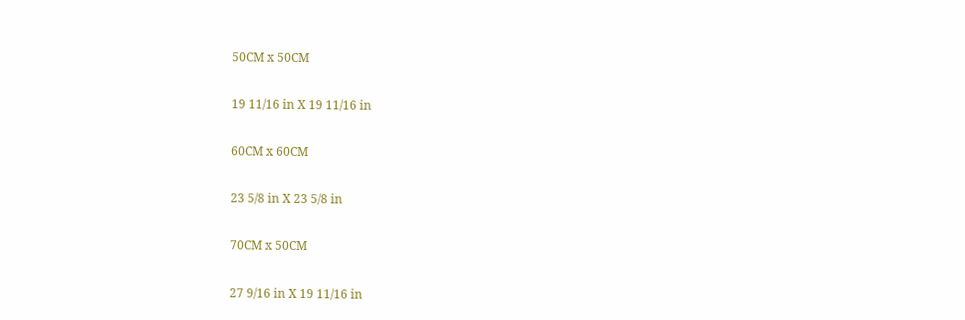50CM x 50CM

19 11/16 in X 19 11/16 in

60CM x 60CM

23 5/8 in X 23 5/8 in

70CM x 50CM

27 9/16 in X 19 11/16 in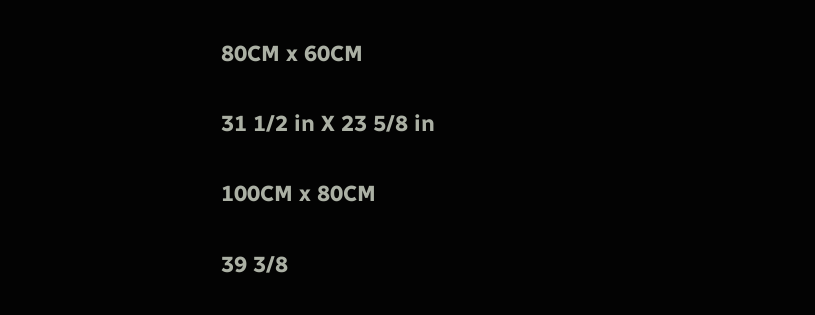80CM x 60CM

31 1/2 in X 23 5/8 in

100CM x 80CM

39 3/8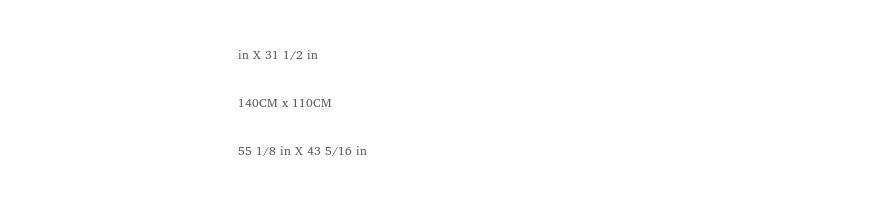in X 31 1/2 in

140CM x 110CM

55 1/8 in X 43 5/16 in